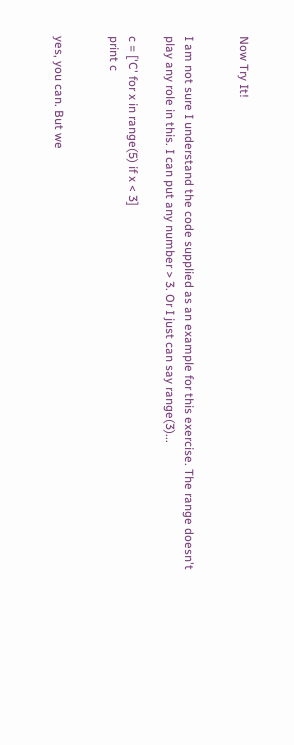Now Try It!


I am not sure I understand the code supplied as an example for this exercise. The range doesn't play any role in this. I can put any number > 3. Or I just can say range(3)...

c = ['C' for x in range(5) if x < 3]
print c


yes, you can. But we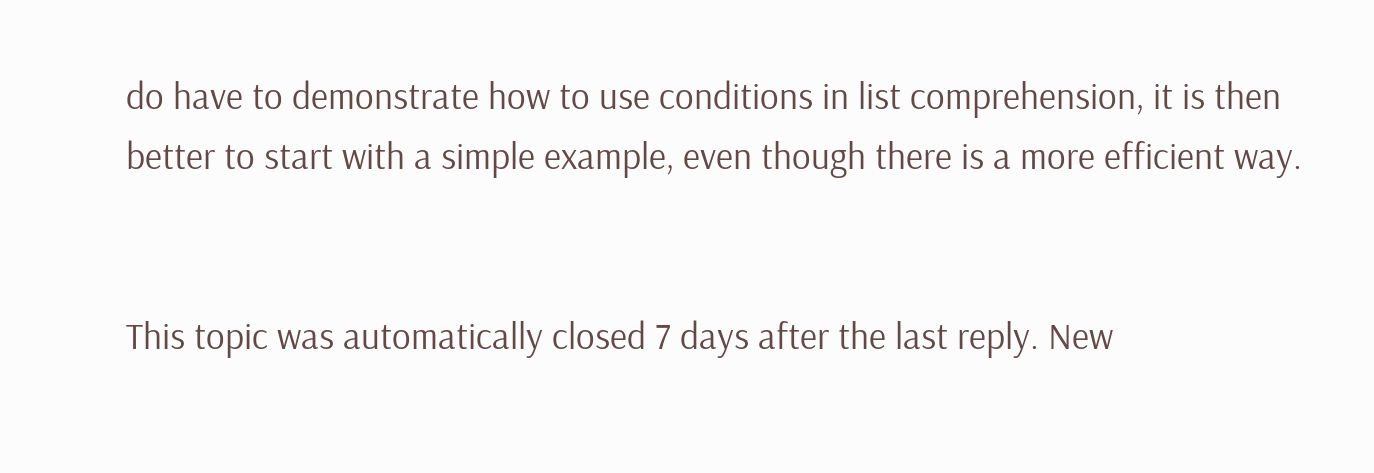do have to demonstrate how to use conditions in list comprehension, it is then better to start with a simple example, even though there is a more efficient way.


This topic was automatically closed 7 days after the last reply. New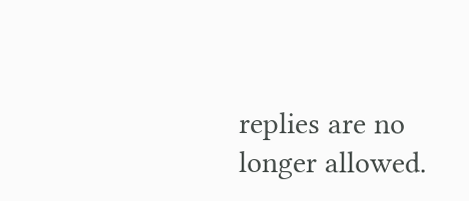replies are no longer allowed.